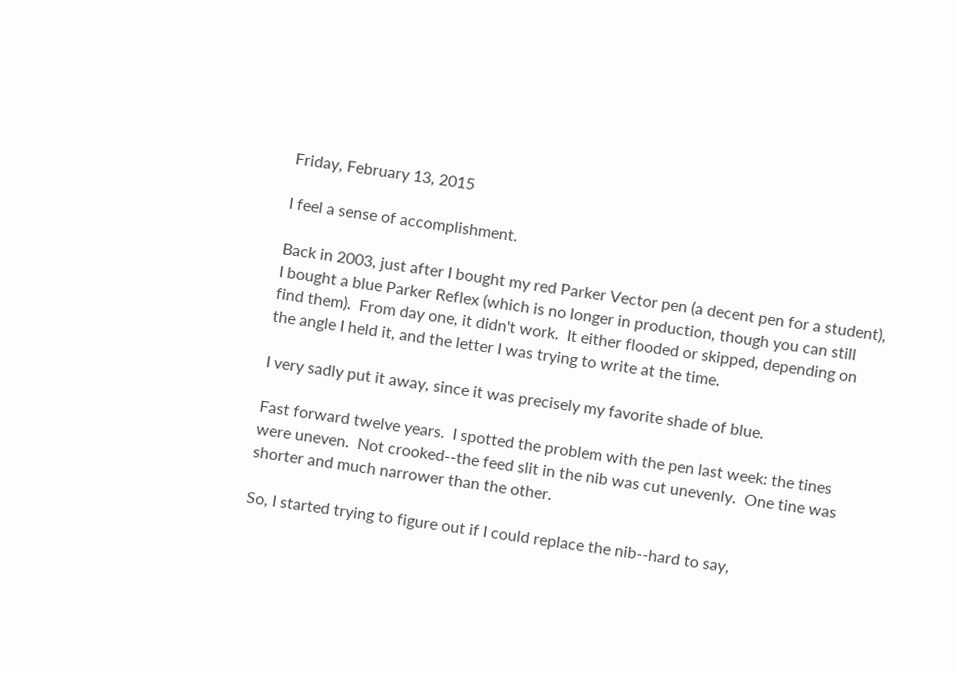Friday, February 13, 2015

I feel a sense of accomplishment.

Back in 2003, just after I bought my red Parker Vector pen (a decent pen for a student), I bought a blue Parker Reflex (which is no longer in production, though you can still find them).  From day one, it didn't work.  It either flooded or skipped, depending on the angle I held it, and the letter I was trying to write at the time.

I very sadly put it away, since it was precisely my favorite shade of blue.

Fast forward twelve years.  I spotted the problem with the pen last week: the tines were uneven.  Not crooked--the feed slit in the nib was cut unevenly.  One tine was shorter and much narrower than the other.

So, I started trying to figure out if I could replace the nib--hard to say,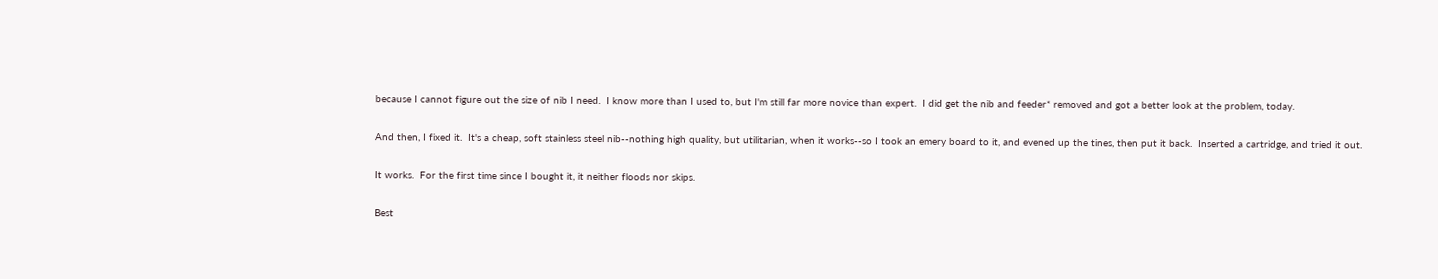because I cannot figure out the size of nib I need.  I know more than I used to, but I'm still far more novice than expert.  I did get the nib and feeder* removed and got a better look at the problem, today.

And then, I fixed it.  It's a cheap, soft stainless steel nib--nothing high quality, but utilitarian, when it works--so I took an emery board to it, and evened up the tines, then put it back.  Inserted a cartridge, and tried it out.

It works.  For the first time since I bought it, it neither floods nor skips.

Best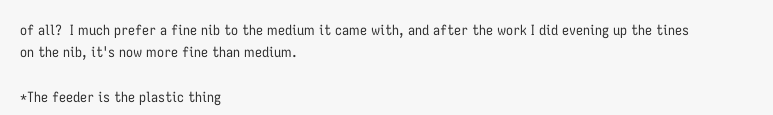of all?  I much prefer a fine nib to the medium it came with, and after the work I did evening up the tines on the nib, it's now more fine than medium.

*The feeder is the plastic thing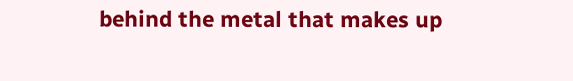behind the metal that makes up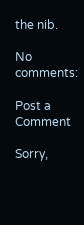the nib.

No comments:

Post a Comment

Sorry,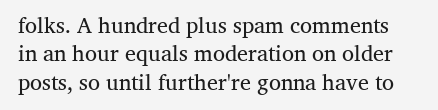folks. A hundred plus spam comments in an hour equals moderation on older posts, so until further're gonna have to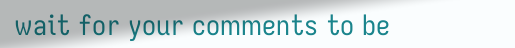wait for your comments to be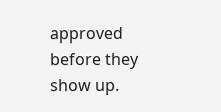approved before they show up.